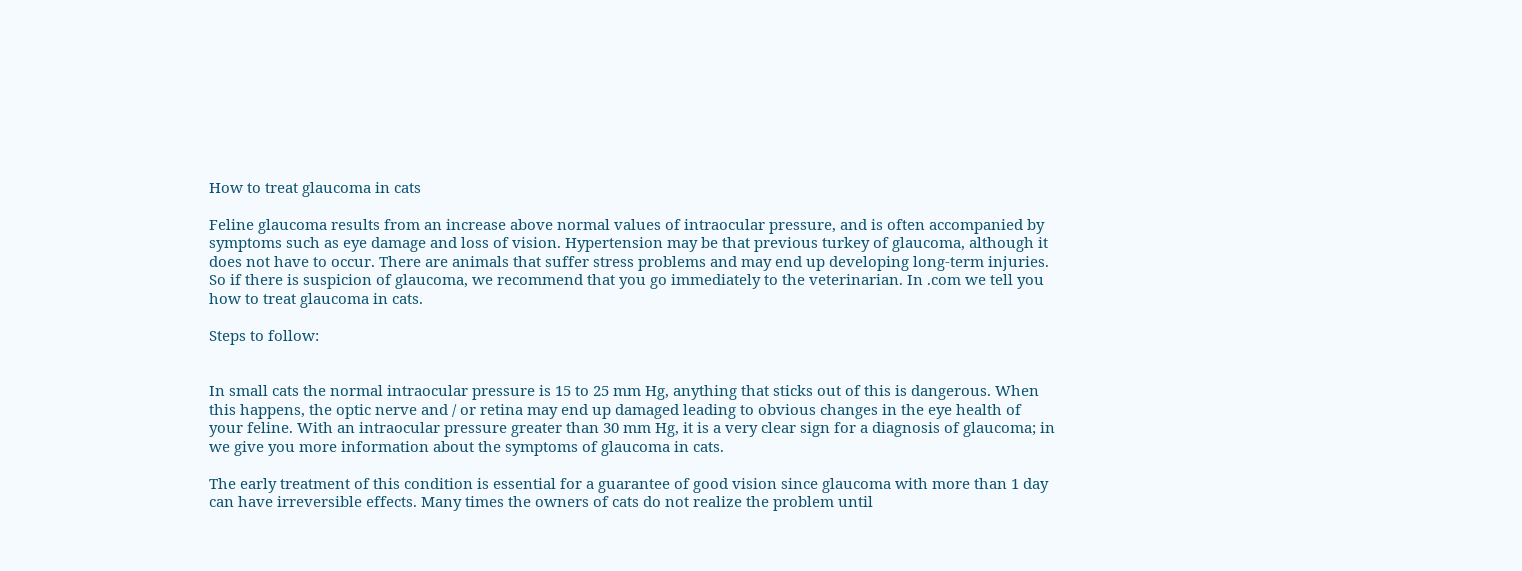How to treat glaucoma in cats

Feline glaucoma results from an increase above normal values of intraocular pressure, and is often accompanied by symptoms such as eye damage and loss of vision. Hypertension may be that previous turkey of glaucoma, although it does not have to occur. There are animals that suffer stress problems and may end up developing long-term injuries. So if there is suspicion of glaucoma, we recommend that you go immediately to the veterinarian. In .com we tell you how to treat glaucoma in cats.

Steps to follow:


In small cats the normal intraocular pressure is 15 to 25 mm Hg, anything that sticks out of this is dangerous. When this happens, the optic nerve and / or retina may end up damaged leading to obvious changes in the eye health of your feline. With an intraocular pressure greater than 30 mm Hg, it is a very clear sign for a diagnosis of glaucoma; in we give you more information about the symptoms of glaucoma in cats.

The early treatment of this condition is essential for a guarantee of good vision since glaucoma with more than 1 day can have irreversible effects. Many times the owners of cats do not realize the problem until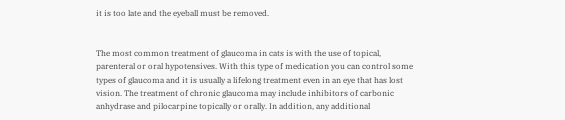it is too late and the eyeball must be removed.


The most common treatment of glaucoma in cats is with the use of topical, parenteral or oral hypotensives. With this type of medication you can control some types of glaucoma and it is usually a lifelong treatment even in an eye that has lost vision. The treatment of chronic glaucoma may include inhibitors of carbonic anhydrase and pilocarpine topically or orally. In addition, any additional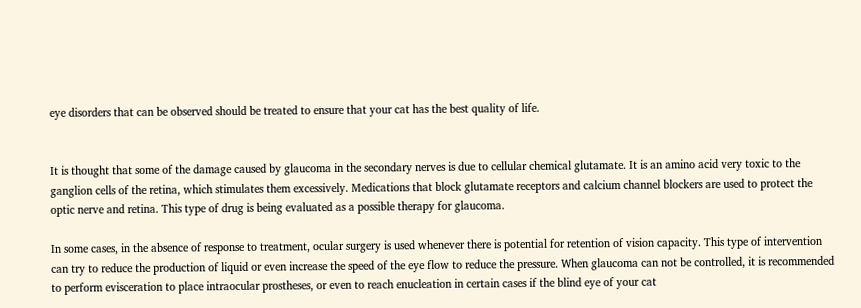eye disorders that can be observed should be treated to ensure that your cat has the best quality of life.


It is thought that some of the damage caused by glaucoma in the secondary nerves is due to cellular chemical glutamate. It is an amino acid very toxic to the ganglion cells of the retina, which stimulates them excessively. Medications that block glutamate receptors and calcium channel blockers are used to protect the optic nerve and retina. This type of drug is being evaluated as a possible therapy for glaucoma.

In some cases, in the absence of response to treatment, ocular surgery is used whenever there is potential for retention of vision capacity. This type of intervention can try to reduce the production of liquid or even increase the speed of the eye flow to reduce the pressure. When glaucoma can not be controlled, it is recommended to perform evisceration to place intraocular prostheses, or even to reach enucleation in certain cases if the blind eye of your cat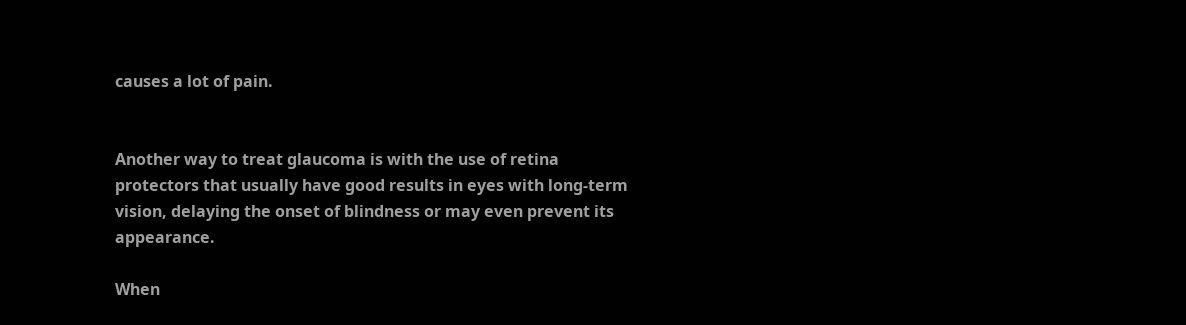causes a lot of pain.


Another way to treat glaucoma is with the use of retina protectors that usually have good results in eyes with long-term vision, delaying the onset of blindness or may even prevent its appearance.

When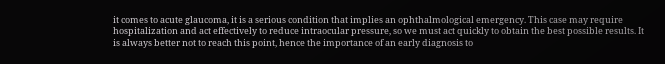it comes to acute glaucoma, it is a serious condition that implies an ophthalmological emergency. This case may require hospitalization and act effectively to reduce intraocular pressure, so we must act quickly to obtain the best possible results. It is always better not to reach this point, hence the importance of an early diagnosis to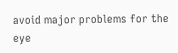avoid major problems for the eye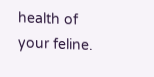health of your feline.